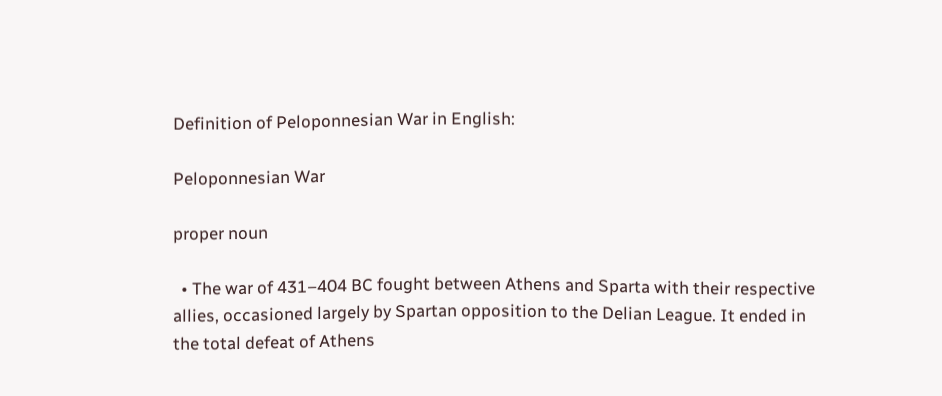Definition of Peloponnesian War in English:

Peloponnesian War

proper noun

  • The war of 431–404 BC fought between Athens and Sparta with their respective allies, occasioned largely by Spartan opposition to the Delian League. It ended in the total defeat of Athens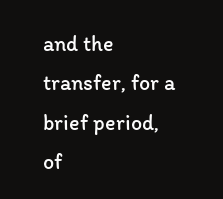and the transfer, for a brief period, of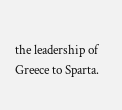the leadership of Greece to Sparta.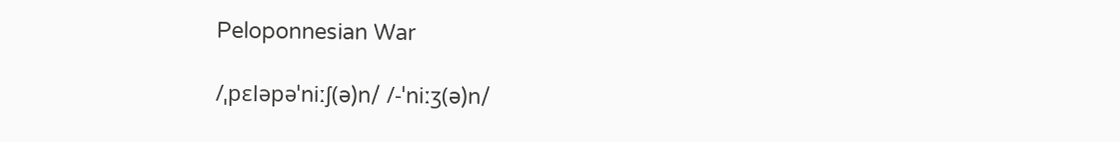Peloponnesian War

/ˌpɛləpəˈniːʃ(ə)n/ /-ˈniːʒ(ə)n/